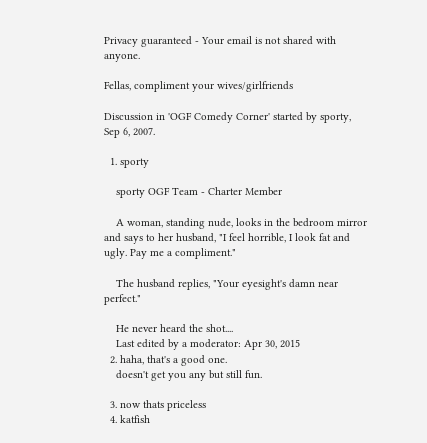Privacy guaranteed - Your email is not shared with anyone.

Fellas, compliment your wives/girlfriends

Discussion in 'OGF Comedy Corner' started by sporty, Sep 6, 2007.

  1. sporty

    sporty OGF Team - Charter Member

    A woman, standing nude, looks in the bedroom mirror and says to her husband, "I feel horrible, I look fat and ugly. Pay me a compliment."

    The husband replies, "Your eyesight's damn near perfect."

    He never heard the shot....
    Last edited by a moderator: Apr 30, 2015
  2. haha, that's a good one.
    doesn't get you any but still fun.

  3. now thats priceless
  4. katfish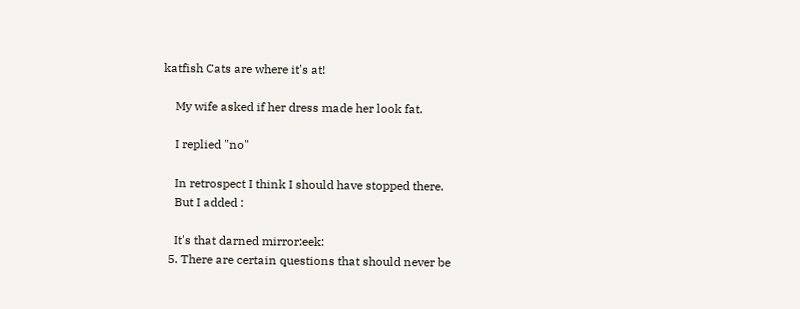katfish Cats are where it's at!

    My wife asked if her dress made her look fat.

    I replied "no"

    In retrospect I think I should have stopped there.
    But I added :

    It's that darned mirror:eek:
  5. There are certain questions that should never be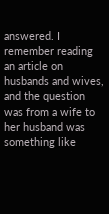answered. I remember reading an article on husbands and wives, and the question was from a wife to her husband was something like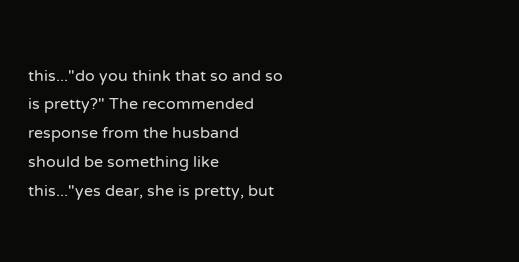this..."do you think that so and so is pretty?" The recommended response from the husband should be something like this..."yes dear, she is pretty, but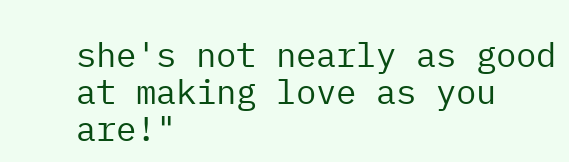she's not nearly as good at making love as you are!"